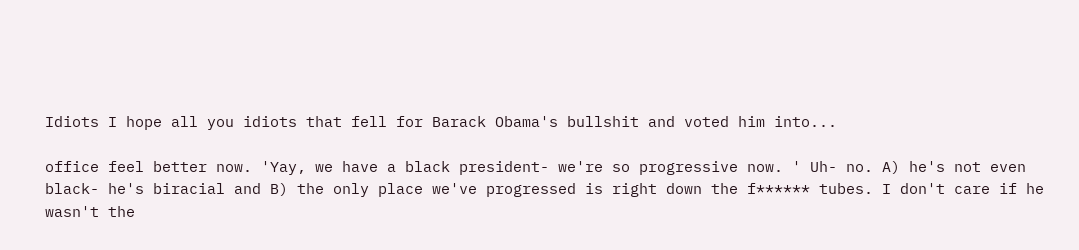Idiots I hope all you idiots that fell for Barack Obama's bullshit and voted him into...

office feel better now. 'Yay, we have a black president- we're so progressive now. ' Uh- no. A) he's not even black- he's biracial and B) the only place we've progressed is right down the f****** tubes. I don't care if he wasn't the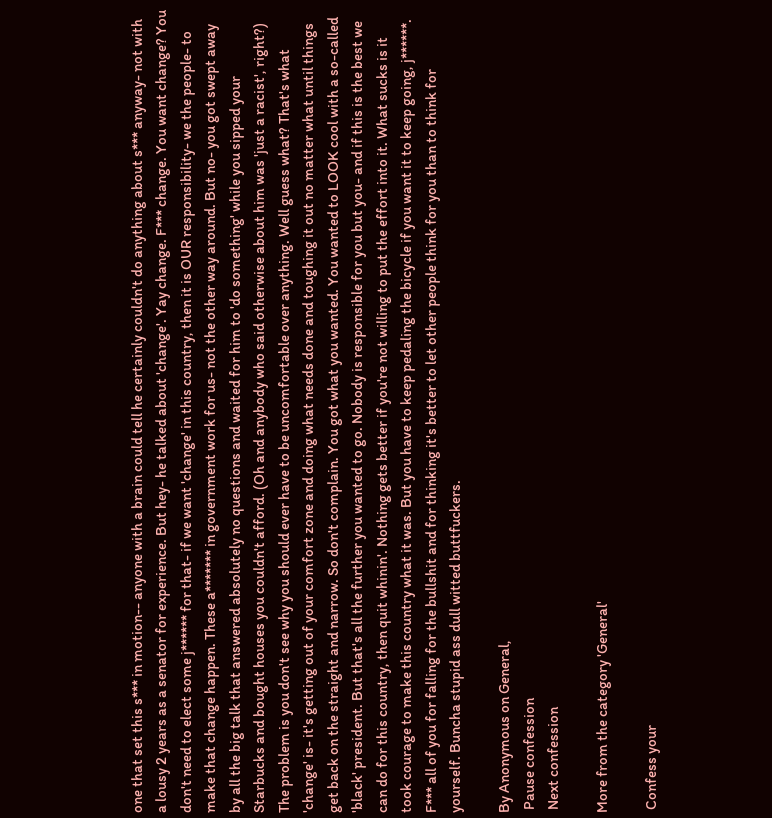one that set this s*** in motion-- anyone with a brain could tell he certainly couldn't do anything about s*** anyway- not with a lousy 2 years as a senator for experience. But hey- he talked about 'change'. Yay change. F*** change. You want change? You don't need to elect some j****** for that- if we want 'change' in this country, then it is OUR responsibility- we the people- to make that change happen. These a******* in government work for us- not the other way around. But no- you got swept away by all the big talk that answered absolutely no questions and waited for him to 'do something' while you sipped your Starbucks and bought houses you couldn't afford. (Oh and anybody who said otherwise about him was 'just a racist', right?) The problem is you don't see why you should ever have to be uncomfortable over anything. Well guess what? That's what 'change' is- it's getting out of your comfort zone and doing what needs done and toughing it out no matter what until things get back on the straight and narrow. So don't complain. You got what you wanted. You wanted to LOOK cool with a so-called 'black' president. But that's all the further you wanted to go. Nobody is responsible for you but you- and if this is the best we can do for this country, then quit whinin'. Nothing gets better if you're not willing to put the effort into it. What sucks is it took courage to make this country what it was. But you have to keep pedaling the bicycle if you want it to keep going, j******. F*** all of you for falling for the bullshit and for thinking it's better to let other people think for you than to think for yourself. Buncha stupid ass dull witted buttfuckers.

By Anonymous on General,
 Pause confession
 Next confession

More from the category 'General'

 Confess your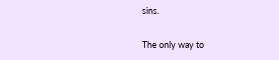sins.

The only way to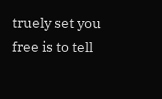truely set you free is to tell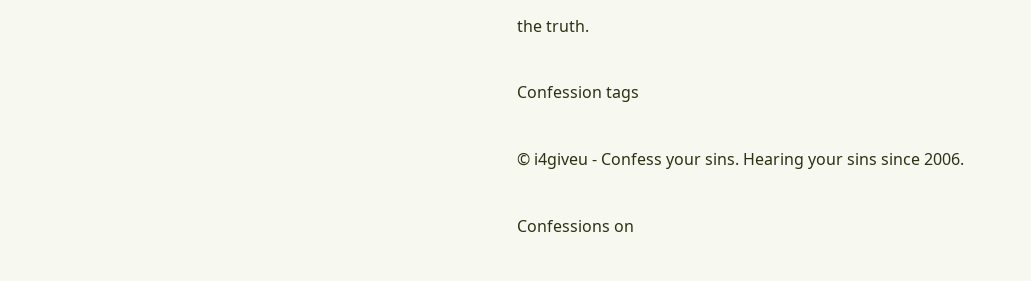the truth.

Confession tags

© i4giveu - Confess your sins. Hearing your sins since 2006.

Confessions on